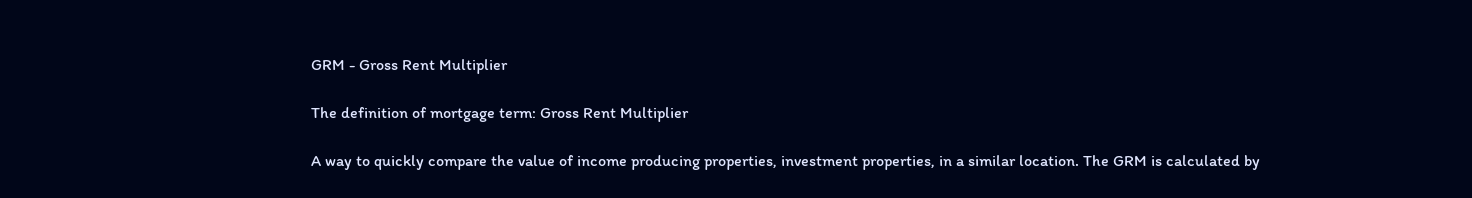GRM - Gross Rent Multiplier

The definition of mortgage term: Gross Rent Multiplier

A way to quickly compare the value of income producing properties, investment properties, in a similar location. The GRM is calculated by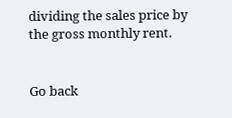dividing the sales price by the gross monthly rent.


Go back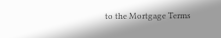to the Mortgage Terms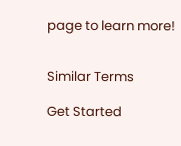page to learn more!


Similar Terms

Get Started